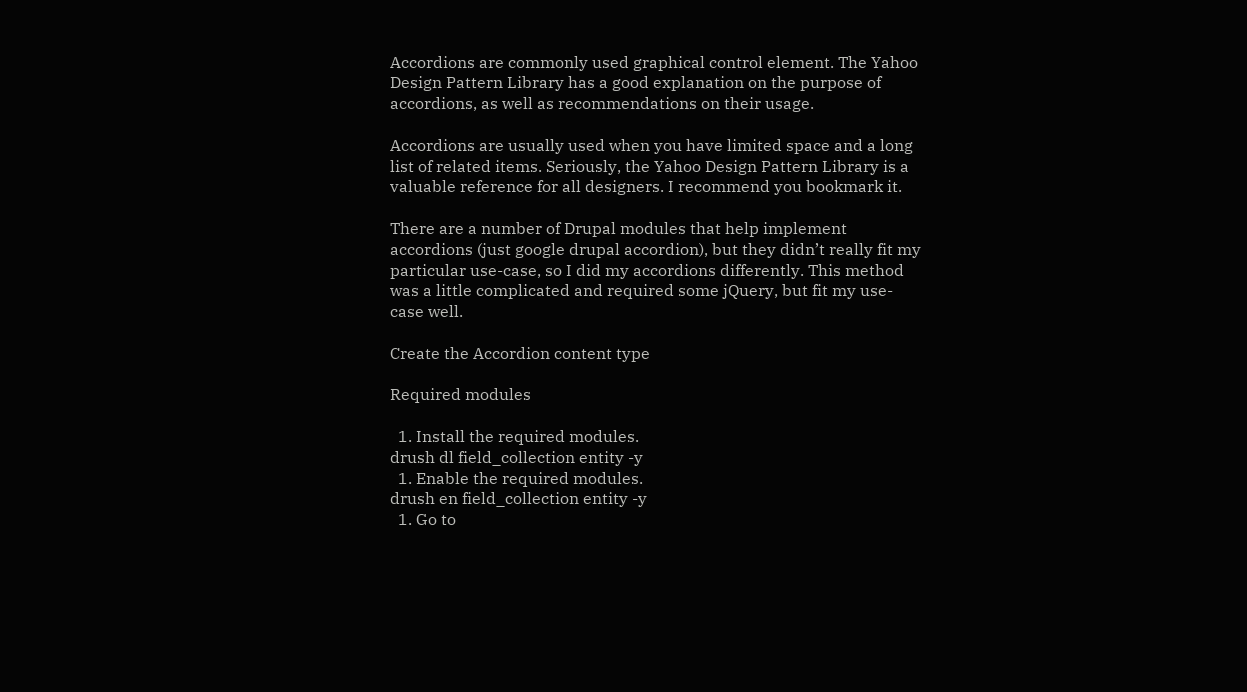Accordions are commonly used graphical control element. The Yahoo Design Pattern Library has a good explanation on the purpose of accordions, as well as recommendations on their usage.

Accordions are usually used when you have limited space and a long list of related items. Seriously, the Yahoo Design Pattern Library is a valuable reference for all designers. I recommend you bookmark it.

There are a number of Drupal modules that help implement accordions (just google drupal accordion), but they didn’t really fit my particular use-case, so I did my accordions differently. This method was a little complicated and required some jQuery, but fit my use-case well.

Create the Accordion content type

Required modules

  1. Install the required modules.
drush dl field_collection entity -y
  1. Enable the required modules.
drush en field_collection entity -y
  1. Go to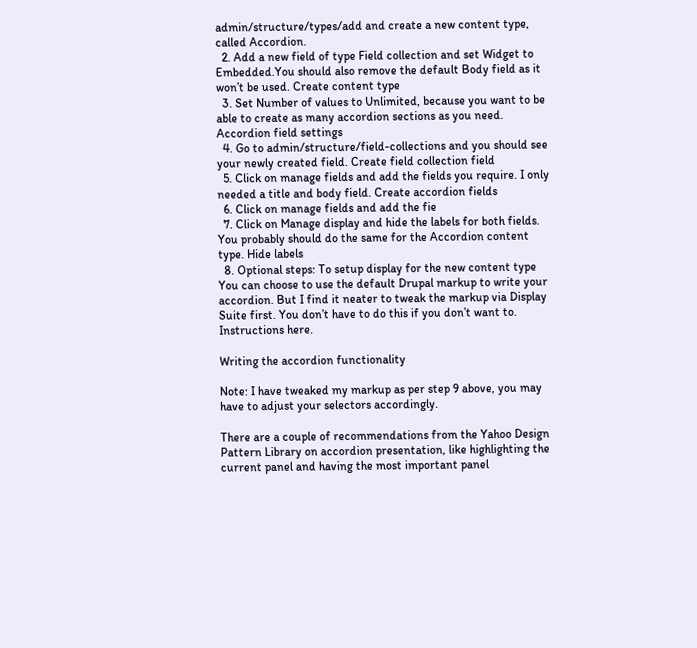admin/structure/types/add and create a new content type, called Accordion.
  2. Add a new field of type Field collection and set Widget to Embedded.You should also remove the default Body field as it won’t be used. Create content type
  3. Set Number of values to Unlimited, because you want to be able to create as many accordion sections as you need. Accordion field settings
  4. Go to admin/structure/field-collections and you should see your newly created field. Create field collection field
  5. Click on manage fields and add the fields you require. I only needed a title and body field. Create accordion fields
  6. Click on manage fields and add the fie
  7. Click on Manage display and hide the labels for both fields. You probably should do the same for the Accordion content type. Hide labels
  8. Optional steps: To setup display for the new content type You can choose to use the default Drupal markup to write your accordion. But I find it neater to tweak the markup via Display Suite first. You don’t have to do this if you don’t want to. Instructions here.

Writing the accordion functionality

Note: I have tweaked my markup as per step 9 above, you may have to adjust your selectors accordingly.

There are a couple of recommendations from the Yahoo Design Pattern Library on accordion presentation, like highlighting the current panel and having the most important panel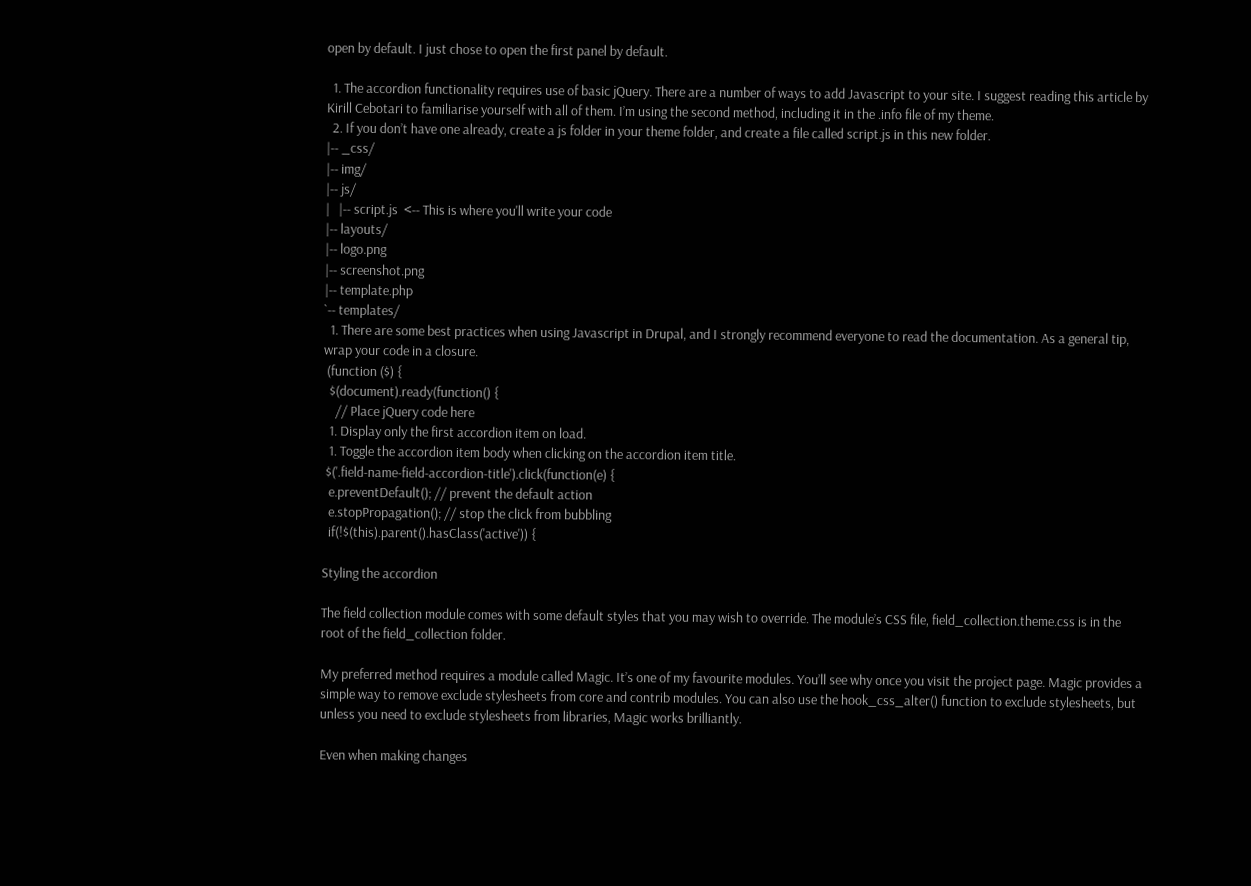open by default. I just chose to open the first panel by default.

  1. The accordion functionality requires use of basic jQuery. There are a number of ways to add Javascript to your site. I suggest reading this article by Kirill Cebotari to familiarise yourself with all of them. I’m using the second method, including it in the .info file of my theme.
  2. If you don’t have one already, create a js folder in your theme folder, and create a file called script.js in this new folder.
|-- _css/
|-- img/
|-- js/
|   |-- script.js  <-- This is where you'll write your code
|-- layouts/
|-- logo.png
|-- screenshot.png
|-- template.php
`-- templates/
  1. There are some best practices when using Javascript in Drupal, and I strongly recommend everyone to read the documentation. As a general tip, wrap your code in a closure.
 (function ($) {
  $(document).ready(function() {
    // Place jQuery code here
  1. Display only the first accordion item on load.
  1. Toggle the accordion item body when clicking on the accordion item title.
 $('.field-name-field-accordion-title').click(function(e) {
  e.preventDefault(); // prevent the default action
  e.stopPropagation(); // stop the click from bubbling
  if(!$(this).parent().hasClass('active')) {

Styling the accordion

The field collection module comes with some default styles that you may wish to override. The module’s CSS file, field_collection.theme.css is in the root of the field_collection folder.

My preferred method requires a module called Magic. It’s one of my favourite modules. You’ll see why once you visit the project page. Magic provides a simple way to remove exclude stylesheets from core and contrib modules. You can also use the hook_css_alter() function to exclude stylesheets, but unless you need to exclude stylesheets from libraries, Magic works brilliantly.

Even when making changes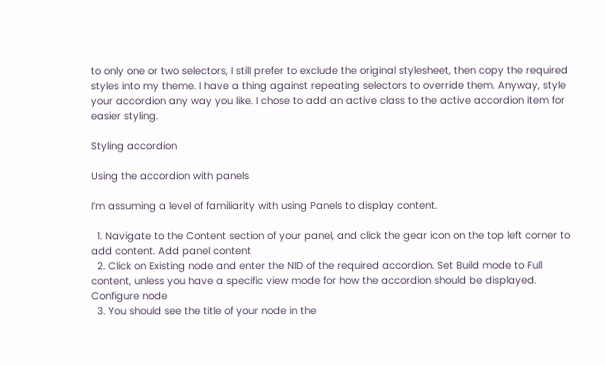to only one or two selectors, I still prefer to exclude the original stylesheet, then copy the required styles into my theme. I have a thing against repeating selectors to override them. Anyway, style your accordion any way you like. I chose to add an active class to the active accordion item for easier styling.

Styling accordion

Using the accordion with panels

I’m assuming a level of familiarity with using Panels to display content.

  1. Navigate to the Content section of your panel, and click the gear icon on the top left corner to add content. Add panel content
  2. Click on Existing node and enter the NID of the required accordion. Set Build mode to Full content, unless you have a specific view mode for how the accordion should be displayed. Configure node
  3. You should see the title of your node in the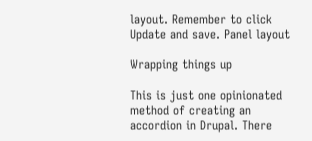layout. Remember to click Update and save. Panel layout

Wrapping things up

This is just one opinionated method of creating an accordion in Drupal. There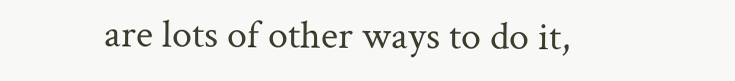are lots of other ways to do it,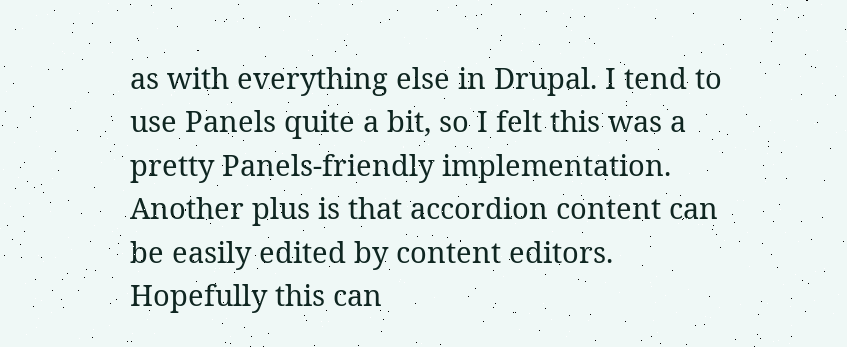as with everything else in Drupal. I tend to use Panels quite a bit, so I felt this was a pretty Panels-friendly implementation. Another plus is that accordion content can be easily edited by content editors. Hopefully this can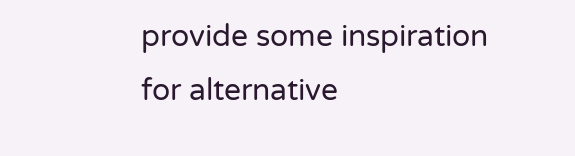provide some inspiration for alternative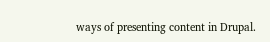ways of presenting content in Drupal.